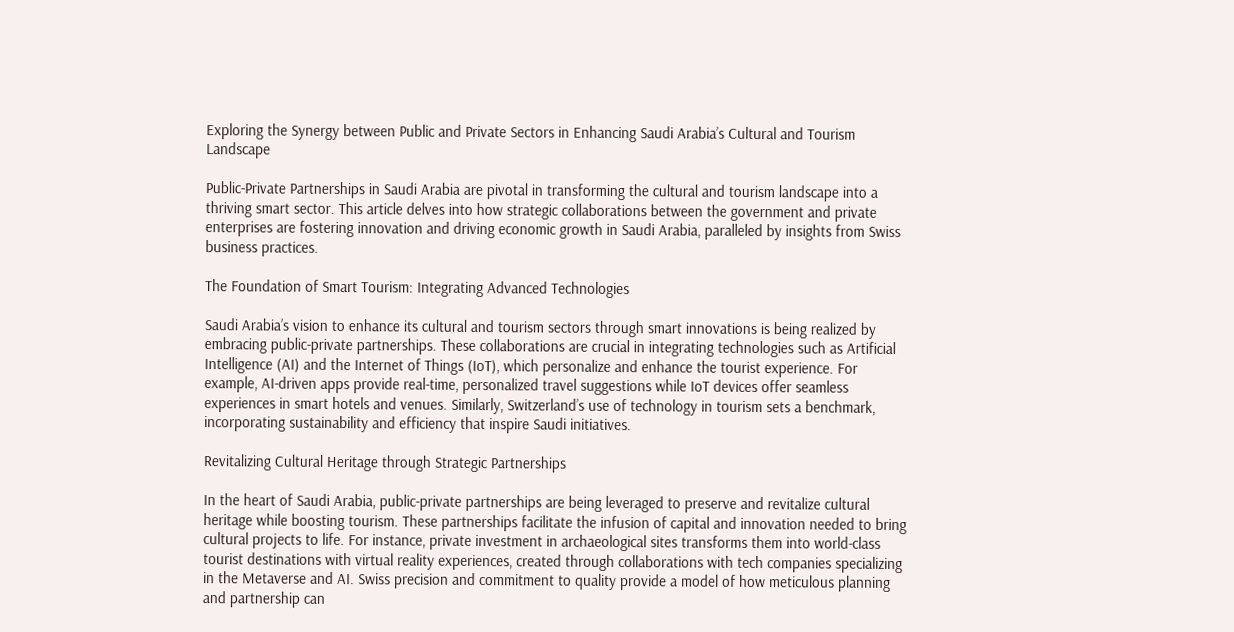Exploring the Synergy between Public and Private Sectors in Enhancing Saudi Arabia’s Cultural and Tourism Landscape

Public-Private Partnerships in Saudi Arabia are pivotal in transforming the cultural and tourism landscape into a thriving smart sector. This article delves into how strategic collaborations between the government and private enterprises are fostering innovation and driving economic growth in Saudi Arabia, paralleled by insights from Swiss business practices.

The Foundation of Smart Tourism: Integrating Advanced Technologies

Saudi Arabia’s vision to enhance its cultural and tourism sectors through smart innovations is being realized by embracing public-private partnerships. These collaborations are crucial in integrating technologies such as Artificial Intelligence (AI) and the Internet of Things (IoT), which personalize and enhance the tourist experience. For example, AI-driven apps provide real-time, personalized travel suggestions while IoT devices offer seamless experiences in smart hotels and venues. Similarly, Switzerland’s use of technology in tourism sets a benchmark, incorporating sustainability and efficiency that inspire Saudi initiatives.

Revitalizing Cultural Heritage through Strategic Partnerships

In the heart of Saudi Arabia, public-private partnerships are being leveraged to preserve and revitalize cultural heritage while boosting tourism. These partnerships facilitate the infusion of capital and innovation needed to bring cultural projects to life. For instance, private investment in archaeological sites transforms them into world-class tourist destinations with virtual reality experiences, created through collaborations with tech companies specializing in the Metaverse and AI. Swiss precision and commitment to quality provide a model of how meticulous planning and partnership can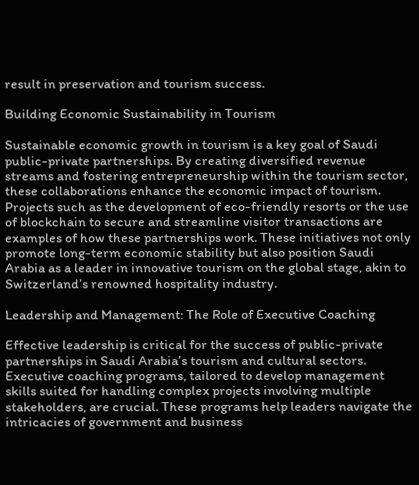result in preservation and tourism success.

Building Economic Sustainability in Tourism

Sustainable economic growth in tourism is a key goal of Saudi public-private partnerships. By creating diversified revenue streams and fostering entrepreneurship within the tourism sector, these collaborations enhance the economic impact of tourism. Projects such as the development of eco-friendly resorts or the use of blockchain to secure and streamline visitor transactions are examples of how these partnerships work. These initiatives not only promote long-term economic stability but also position Saudi Arabia as a leader in innovative tourism on the global stage, akin to Switzerland’s renowned hospitality industry.

Leadership and Management: The Role of Executive Coaching

Effective leadership is critical for the success of public-private partnerships in Saudi Arabia’s tourism and cultural sectors. Executive coaching programs, tailored to develop management skills suited for handling complex projects involving multiple stakeholders, are crucial. These programs help leaders navigate the intricacies of government and business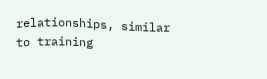relationships, similar to training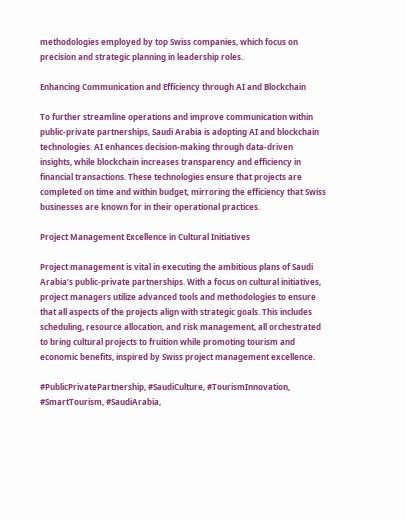methodologies employed by top Swiss companies, which focus on precision and strategic planning in leadership roles.

Enhancing Communication and Efficiency through AI and Blockchain

To further streamline operations and improve communication within public-private partnerships, Saudi Arabia is adopting AI and blockchain technologies. AI enhances decision-making through data-driven insights, while blockchain increases transparency and efficiency in financial transactions. These technologies ensure that projects are completed on time and within budget, mirroring the efficiency that Swiss businesses are known for in their operational practices.

Project Management Excellence in Cultural Initiatives

Project management is vital in executing the ambitious plans of Saudi Arabia’s public-private partnerships. With a focus on cultural initiatives, project managers utilize advanced tools and methodologies to ensure that all aspects of the projects align with strategic goals. This includes scheduling, resource allocation, and risk management, all orchestrated to bring cultural projects to fruition while promoting tourism and economic benefits, inspired by Swiss project management excellence.

#PublicPrivatePartnership, #SaudiCulture, #TourismInnovation, #SmartTourism, #SaudiArabia,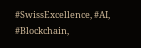#SwissExcellence, #AI, #Blockchain,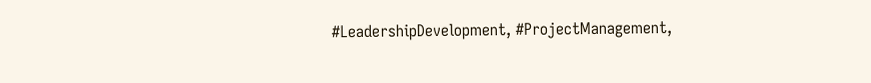#LeadershipDevelopment, #ProjectManagement,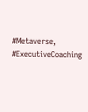#Metaverse, #ExecutiveCoaching